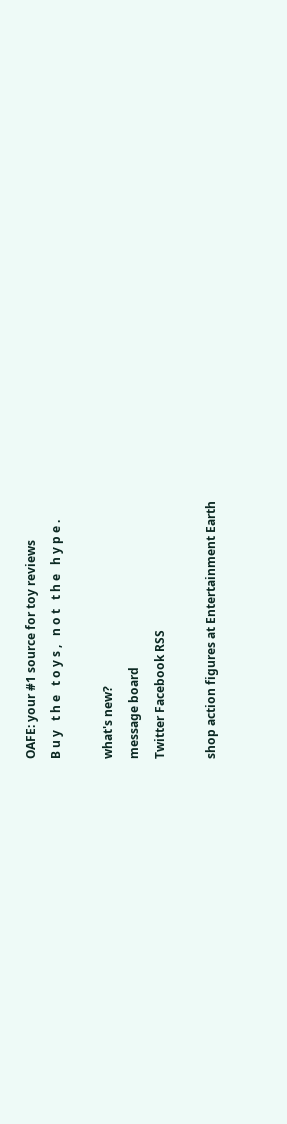OAFE: your #1 source for toy reviews
B u y   t h e   t o y s ,   n o t   t h e   h y p e .

what's new?
message board
Twitter Facebook RSS

shop action figures at Entertainment Earth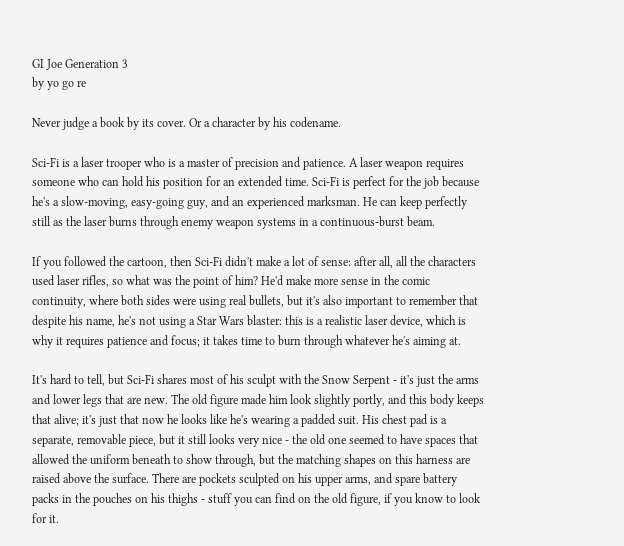GI Joe Generation 3
by yo go re

Never judge a book by its cover. Or a character by his codename.

Sci-Fi is a laser trooper who is a master of precision and patience. A laser weapon requires someone who can hold his position for an extended time. Sci-Fi is perfect for the job because he's a slow-moving, easy-going guy, and an experienced marksman. He can keep perfectly still as the laser burns through enemy weapon systems in a continuous-burst beam.

If you followed the cartoon, then Sci-Fi didn't make a lot of sense: after all, all the characters used laser rifles, so what was the point of him? He'd make more sense in the comic continuity, where both sides were using real bullets, but it's also important to remember that despite his name, he's not using a Star Wars blaster: this is a realistic laser device, which is why it requires patience and focus; it takes time to burn through whatever he's aiming at.

It's hard to tell, but Sci-Fi shares most of his sculpt with the Snow Serpent - it's just the arms and lower legs that are new. The old figure made him look slightly portly, and this body keeps that alive; it's just that now he looks like he's wearing a padded suit. His chest pad is a separate, removable piece, but it still looks very nice - the old one seemed to have spaces that allowed the uniform beneath to show through, but the matching shapes on this harness are raised above the surface. There are pockets sculpted on his upper arms, and spare battery packs in the pouches on his thighs - stuff you can find on the old figure, if you know to look for it.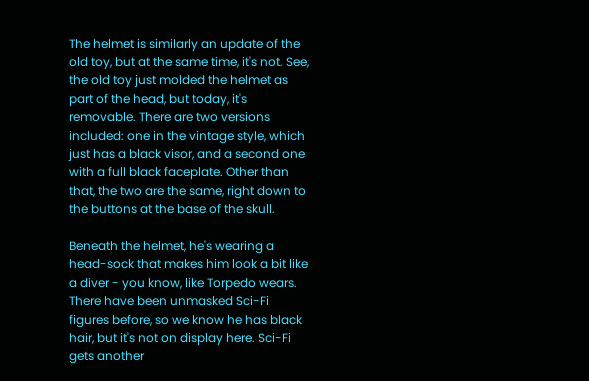The helmet is similarly an update of the old toy, but at the same time, it's not. See, the old toy just molded the helmet as part of the head, but today, it's removable. There are two versions included: one in the vintage style, which just has a black visor, and a second one with a full black faceplate. Other than that, the two are the same, right down to the buttons at the base of the skull.

Beneath the helmet, he's wearing a head-sock that makes him look a bit like a diver - you know, like Torpedo wears. There have been unmasked Sci-Fi figures before, so we know he has black hair, but it's not on display here. Sci-Fi gets another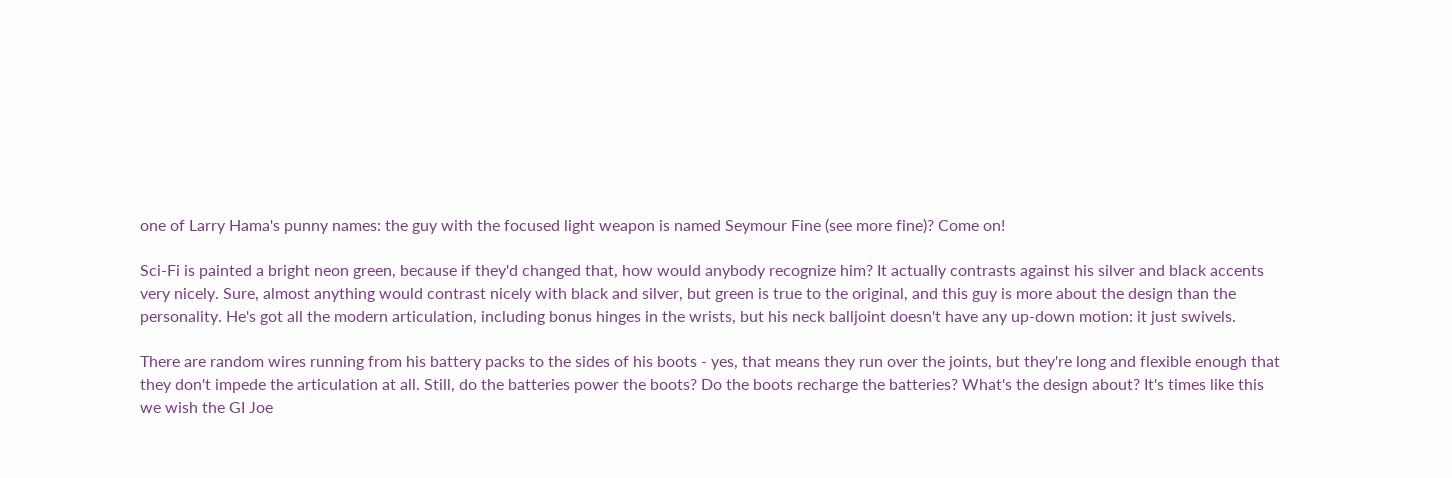one of Larry Hama's punny names: the guy with the focused light weapon is named Seymour Fine (see more fine)? Come on!

Sci-Fi is painted a bright neon green, because if they'd changed that, how would anybody recognize him? It actually contrasts against his silver and black accents very nicely. Sure, almost anything would contrast nicely with black and silver, but green is true to the original, and this guy is more about the design than the personality. He's got all the modern articulation, including bonus hinges in the wrists, but his neck balljoint doesn't have any up-down motion: it just swivels.

There are random wires running from his battery packs to the sides of his boots - yes, that means they run over the joints, but they're long and flexible enough that they don't impede the articulation at all. Still, do the batteries power the boots? Do the boots recharge the batteries? What's the design about? It's times like this we wish the GI Joe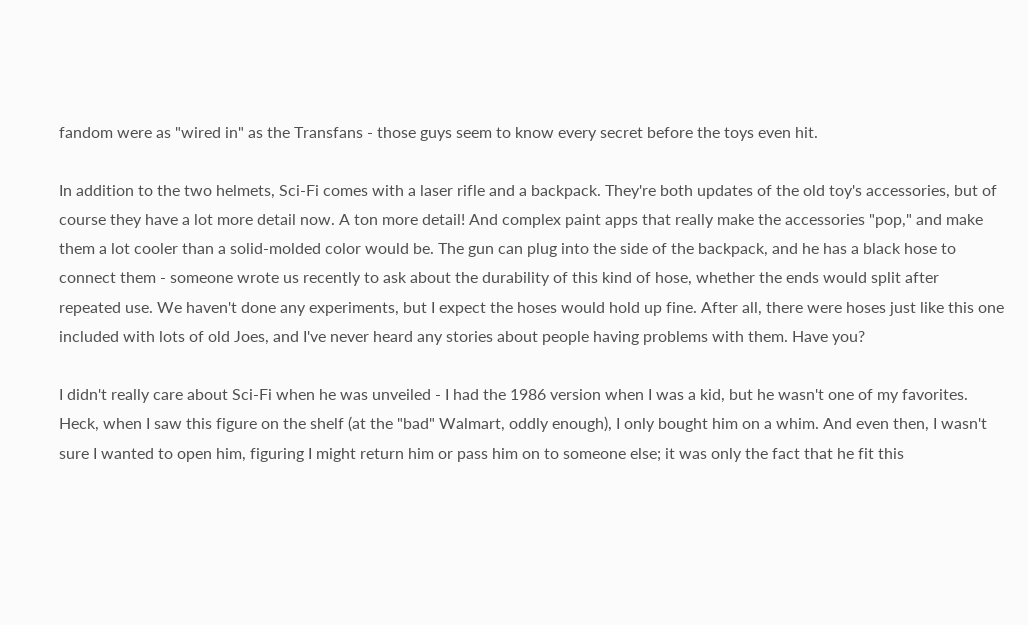fandom were as "wired in" as the Transfans - those guys seem to know every secret before the toys even hit.

In addition to the two helmets, Sci-Fi comes with a laser rifle and a backpack. They're both updates of the old toy's accessories, but of course they have a lot more detail now. A ton more detail! And complex paint apps that really make the accessories "pop," and make them a lot cooler than a solid-molded color would be. The gun can plug into the side of the backpack, and he has a black hose to connect them - someone wrote us recently to ask about the durability of this kind of hose, whether the ends would split after repeated use. We haven't done any experiments, but I expect the hoses would hold up fine. After all, there were hoses just like this one included with lots of old Joes, and I've never heard any stories about people having problems with them. Have you?

I didn't really care about Sci-Fi when he was unveiled - I had the 1986 version when I was a kid, but he wasn't one of my favorites. Heck, when I saw this figure on the shelf (at the "bad" Walmart, oddly enough), I only bought him on a whim. And even then, I wasn't sure I wanted to open him, figuring I might return him or pass him on to someone else; it was only the fact that he fit this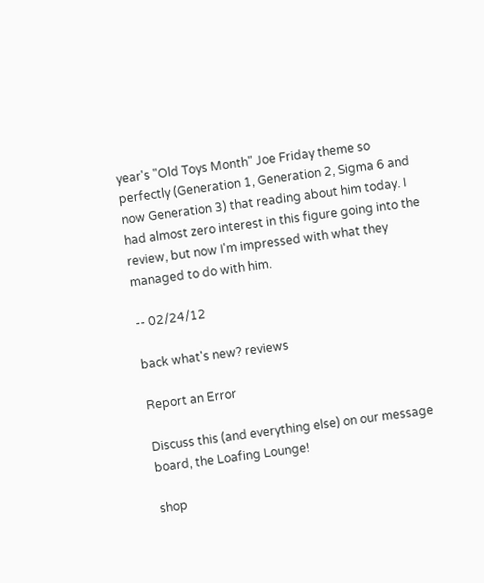year's "Old Toys Month" Joe Friday theme so perfectly (Generation 1, Generation 2, Sigma 6 and now Generation 3) that reading about him today. I had almost zero interest in this figure going into the review, but now I'm impressed with what they managed to do with him.

-- 02/24/12

back what's new? reviews

Report an Error

Discuss this (and everything else) on our message board, the Loafing Lounge!

shop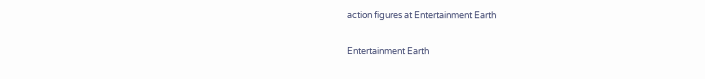action figures at Entertainment Earth

Entertainment Earth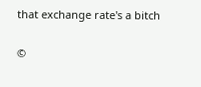that exchange rate's a bitch

©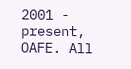2001 - present, OAFE. All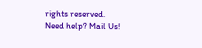rights reserved.
Need help? Mail Us!